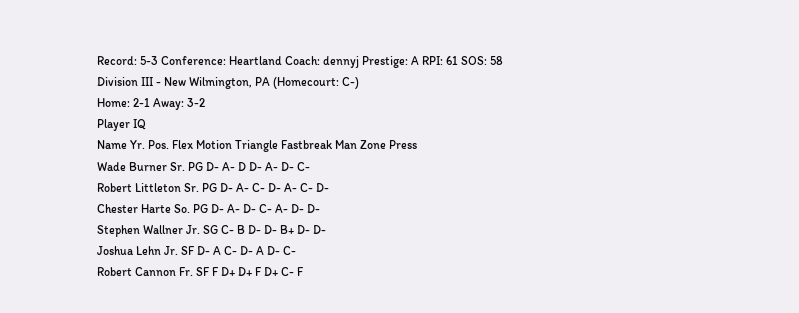Record: 5-3 Conference: Heartland Coach: dennyj Prestige: A RPI: 61 SOS: 58
Division III - New Wilmington, PA (Homecourt: C-)
Home: 2-1 Away: 3-2
Player IQ
Name Yr. Pos. Flex Motion Triangle Fastbreak Man Zone Press
Wade Burner Sr. PG D- A- D D- A- D- C-
Robert Littleton Sr. PG D- A- C- D- A- C- D-
Chester Harte So. PG D- A- D- C- A- D- D-
Stephen Wallner Jr. SG C- B D- D- B+ D- D-
Joshua Lehn Jr. SF D- A C- D- A D- C-
Robert Cannon Fr. SF F D+ D+ F D+ C- F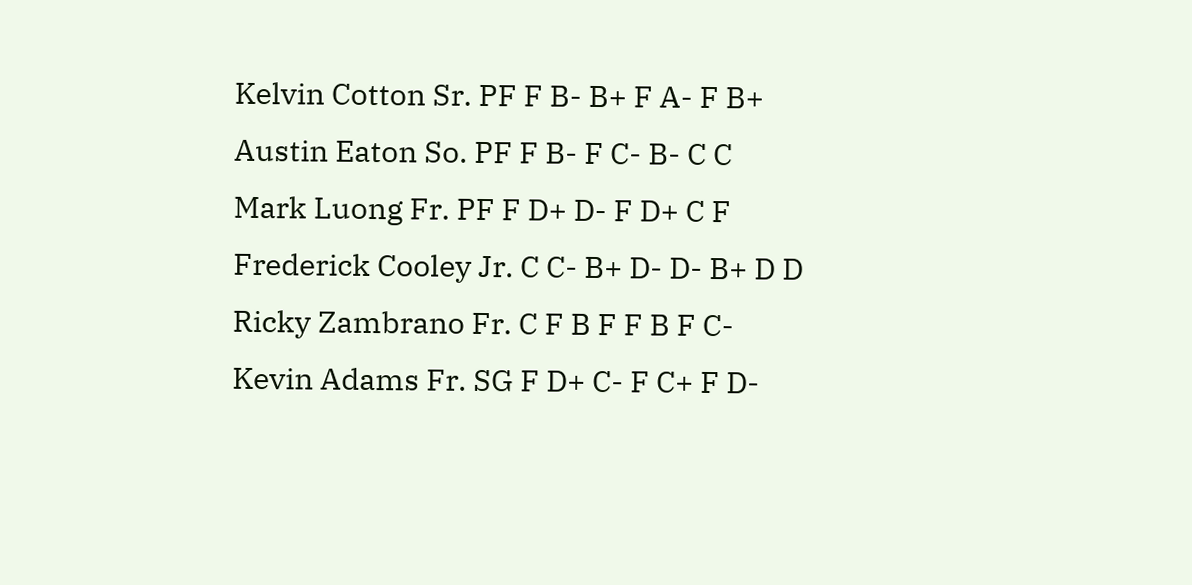Kelvin Cotton Sr. PF F B- B+ F A- F B+
Austin Eaton So. PF F B- F C- B- C C
Mark Luong Fr. PF F D+ D- F D+ C F
Frederick Cooley Jr. C C- B+ D- D- B+ D D
Ricky Zambrano Fr. C F B F F B F C-
Kevin Adams Fr. SG F D+ C- F C+ F D-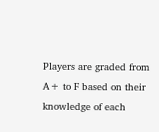Players are graded from A+ to F based on their knowledge of each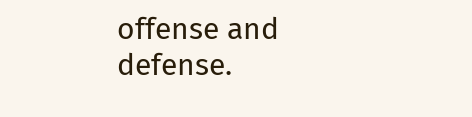offense and defense.